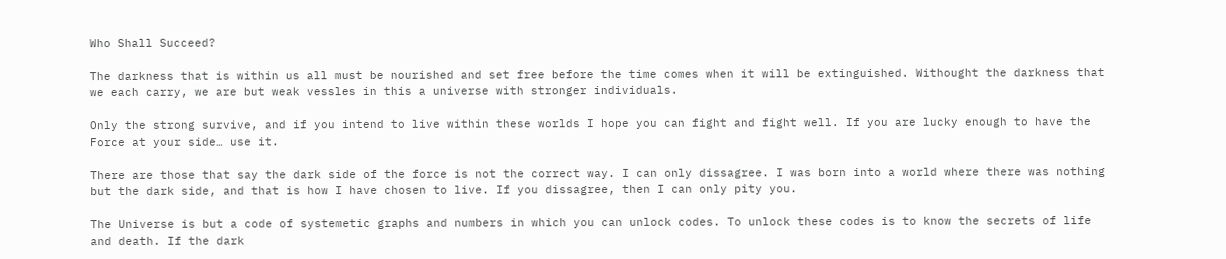Who Shall Succeed?

The darkness that is within us all must be nourished and set free before the time comes when it will be extinguished. Withought the darkness that we each carry, we are but weak vessles in this a universe with stronger individuals.

Only the strong survive, and if you intend to live within these worlds I hope you can fight and fight well. If you are lucky enough to have the Force at your side… use it.

There are those that say the dark side of the force is not the correct way. I can only dissagree. I was born into a world where there was nothing but the dark side, and that is how I have chosen to live. If you dissagree, then I can only pity you.

The Universe is but a code of systemetic graphs and numbers in which you can unlock codes. To unlock these codes is to know the secrets of life and death. If the dark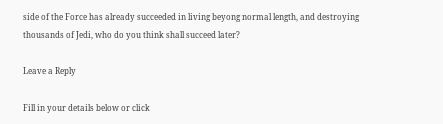side of the Force has already succeeded in living beyong normal length, and destroying thousands of Jedi, who do you think shall succeed later?

Leave a Reply

Fill in your details below or click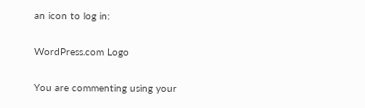an icon to log in:

WordPress.com Logo

You are commenting using your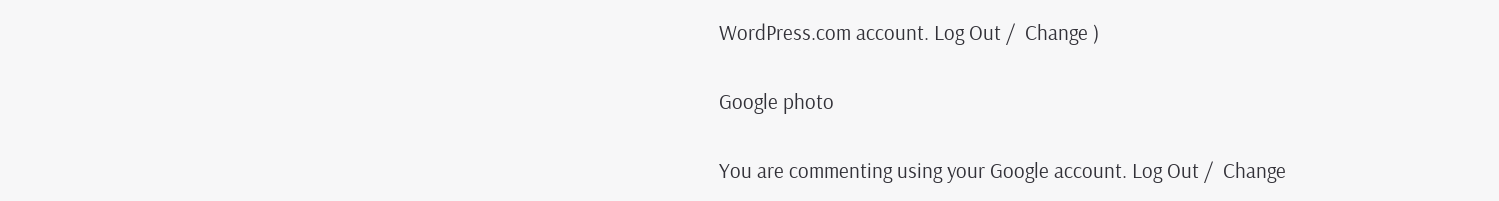WordPress.com account. Log Out /  Change )

Google photo

You are commenting using your Google account. Log Out /  Change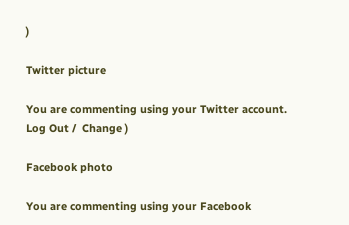)

Twitter picture

You are commenting using your Twitter account. Log Out /  Change )

Facebook photo

You are commenting using your Facebook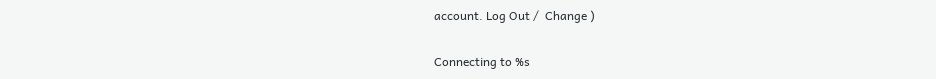account. Log Out /  Change )

Connecting to %s